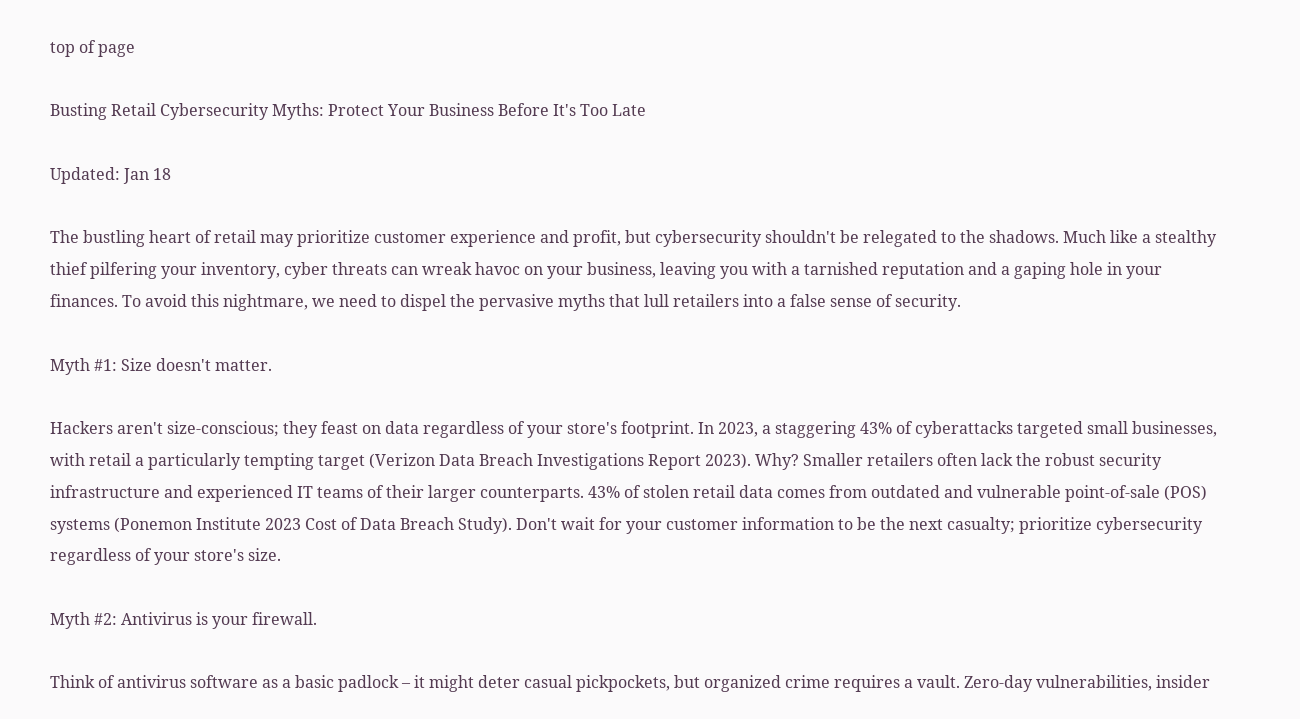top of page

Busting Retail Cybersecurity Myths: Protect Your Business Before It's Too Late

Updated: Jan 18

The bustling heart of retail may prioritize customer experience and profit, but cybersecurity shouldn't be relegated to the shadows. Much like a stealthy thief pilfering your inventory, cyber threats can wreak havoc on your business, leaving you with a tarnished reputation and a gaping hole in your finances. To avoid this nightmare, we need to dispel the pervasive myths that lull retailers into a false sense of security.

Myth #1: Size doesn't matter.

Hackers aren't size-conscious; they feast on data regardless of your store's footprint. In 2023, a staggering 43% of cyberattacks targeted small businesses, with retail a particularly tempting target (Verizon Data Breach Investigations Report 2023). Why? Smaller retailers often lack the robust security infrastructure and experienced IT teams of their larger counterparts. 43% of stolen retail data comes from outdated and vulnerable point-of-sale (POS) systems (Ponemon Institute 2023 Cost of Data Breach Study). Don't wait for your customer information to be the next casualty; prioritize cybersecurity regardless of your store's size.

Myth #2: Antivirus is your firewall.

Think of antivirus software as a basic padlock – it might deter casual pickpockets, but organized crime requires a vault. Zero-day vulnerabilities, insider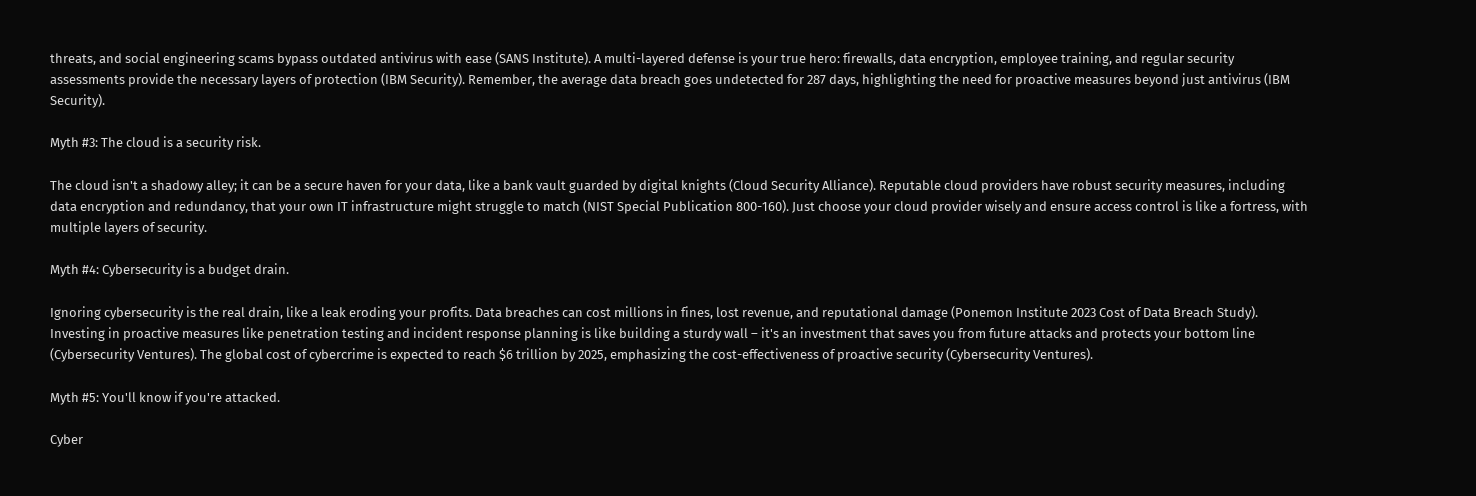threats, and social engineering scams bypass outdated antivirus with ease (SANS Institute). A multi-layered defense is your true hero: firewalls, data encryption, employee training, and regular security assessments provide the necessary layers of protection (IBM Security). Remember, the average data breach goes undetected for 287 days, highlighting the need for proactive measures beyond just antivirus (IBM Security).

Myth #3: The cloud is a security risk.

The cloud isn't a shadowy alley; it can be a secure haven for your data, like a bank vault guarded by digital knights (Cloud Security Alliance). Reputable cloud providers have robust security measures, including data encryption and redundancy, that your own IT infrastructure might struggle to match (NIST Special Publication 800-160). Just choose your cloud provider wisely and ensure access control is like a fortress, with multiple layers of security.

Myth #4: Cybersecurity is a budget drain.

Ignoring cybersecurity is the real drain, like a leak eroding your profits. Data breaches can cost millions in fines, lost revenue, and reputational damage (Ponemon Institute 2023 Cost of Data Breach Study). Investing in proactive measures like penetration testing and incident response planning is like building a sturdy wall – it's an investment that saves you from future attacks and protects your bottom line (Cybersecurity Ventures). The global cost of cybercrime is expected to reach $6 trillion by 2025, emphasizing the cost-effectiveness of proactive security (Cybersecurity Ventures).

Myth #5: You'll know if you're attacked.

Cyber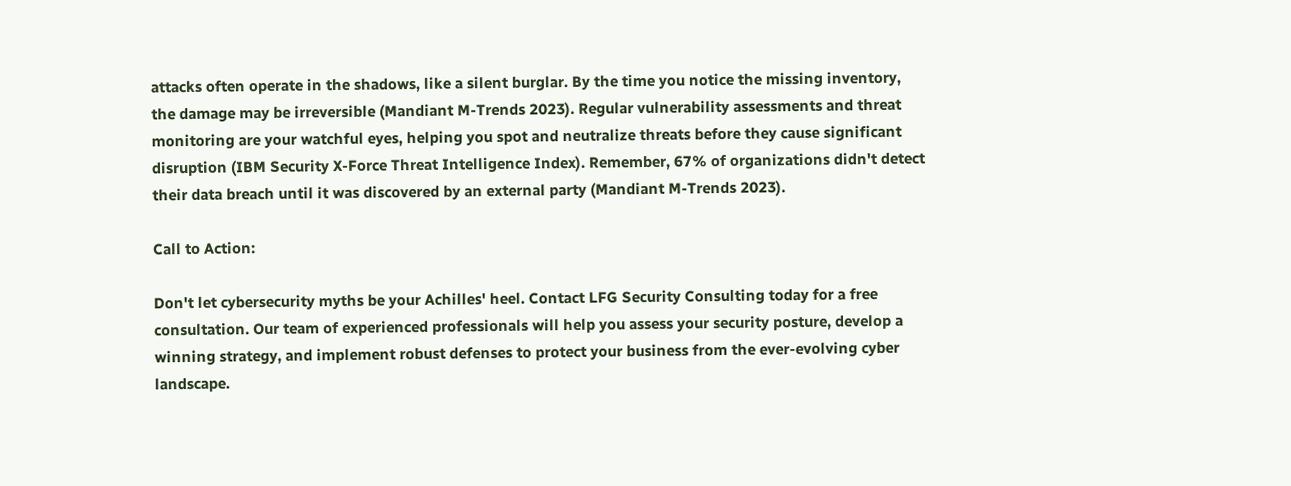attacks often operate in the shadows, like a silent burglar. By the time you notice the missing inventory, the damage may be irreversible (Mandiant M-Trends 2023). Regular vulnerability assessments and threat monitoring are your watchful eyes, helping you spot and neutralize threats before they cause significant disruption (IBM Security X-Force Threat Intelligence Index). Remember, 67% of organizations didn't detect their data breach until it was discovered by an external party (Mandiant M-Trends 2023).

Call to Action:

Don't let cybersecurity myths be your Achilles' heel. Contact LFG Security Consulting today for a free consultation. Our team of experienced professionals will help you assess your security posture, develop a winning strategy, and implement robust defenses to protect your business from the ever-evolving cyber landscape.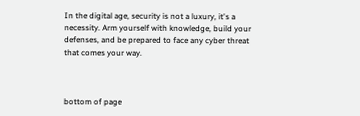In the digital age, security is not a luxury, it's a necessity. Arm yourself with knowledge, build your defenses, and be prepared to face any cyber threat that comes your way.



bottom of page